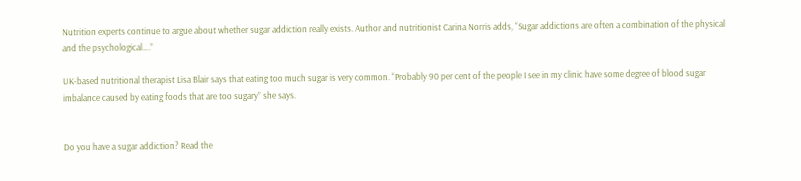Nutrition experts continue to argue about whether sugar addiction really exists. Author and nutritionist Carina Norris adds, “Sugar addictions are often a combination of the physical and the psychological….”

UK-based nutritional therapist Lisa Blair says that eating too much sugar is very common. “Probably 90 per cent of the people I see in my clinic have some degree of blood sugar imbalance caused by eating foods that are too sugary” she says.


Do you have a sugar addiction? Read the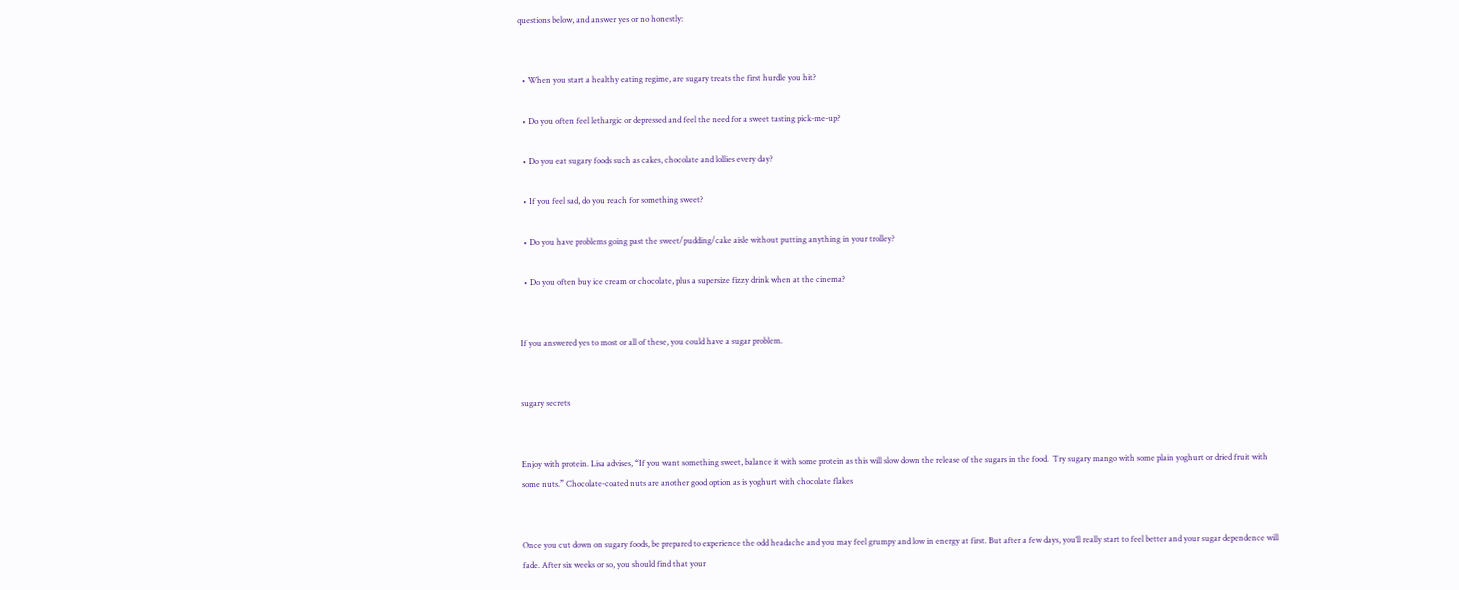questions below, and answer yes or no honestly:


  • When you start a healthy eating regime, are sugary treats the first hurdle you hit?

  • Do you often feel lethargic or depressed and feel the need for a sweet tasting pick-me-up?

  • Do you eat sugary foods such as cakes, chocolate and lollies every day?

  • If you feel sad, do you reach for something sweet?

  • Do you have problems going past the sweet/pudding/cake aisle without putting anything in your trolley?

  • Do you often buy ice cream or chocolate, plus a supersize fizzy drink when at the cinema?


If you answered yes to most or all of these, you could have a sugar problem.


sugary secrets


Enjoy with protein. Lisa advises, “If you want something sweet, balance it with some protein as this will slow down the release of the sugars in the food.  Try sugary mango with some plain yoghurt or dried fruit with some nuts.” Chocolate-coated nuts are another good option as is yoghurt with chocolate flakes


Once you cut down on sugary foods, be prepared to experience the odd headache and you may feel grumpy and low in energy at first. But after a few days, you’ll really start to feel better and your sugar dependence will fade. After six weeks or so, you should find that your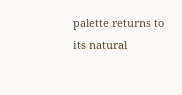palette returns to its natural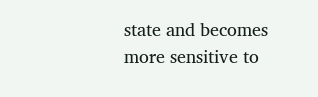state and becomes more sensitive to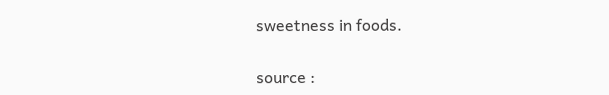sweetness in foods.


source :